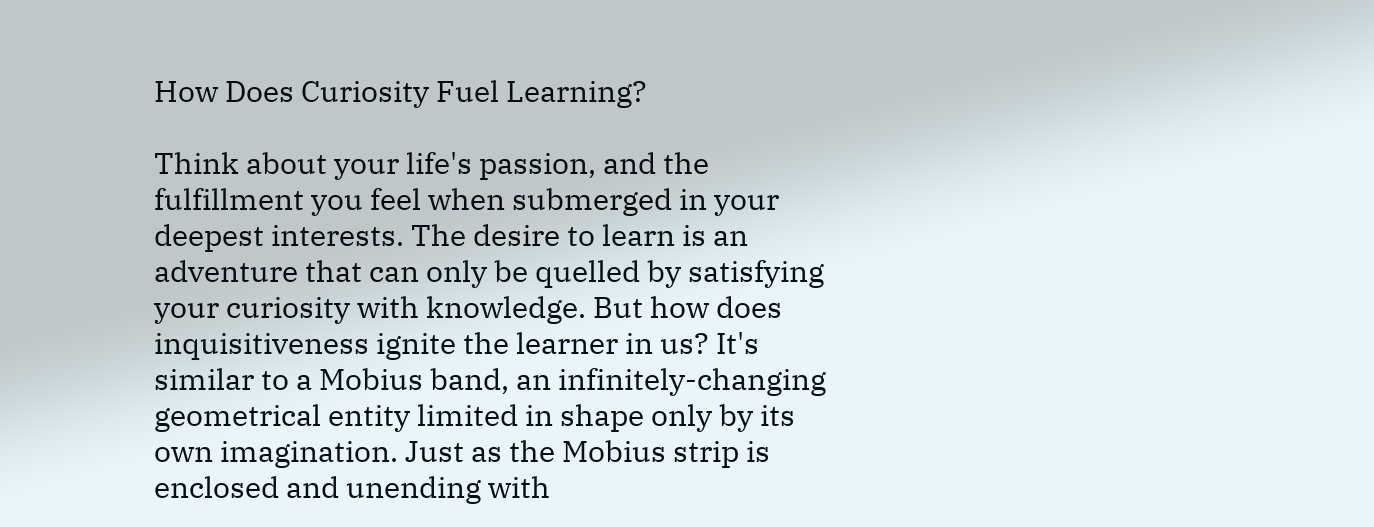How Does Curiosity Fuel Learning?

Think about your life's passion, and the fulfillment you feel when submerged in your deepest interests. The desire to learn is an adventure that can only be quelled by satisfying your curiosity with knowledge. But how does inquisitiveness ignite the learner in us? It's similar to a Mobius band, an infinitely-changing geometrical entity limited in shape only by its own imagination. Just as the Mobius strip is enclosed and unending with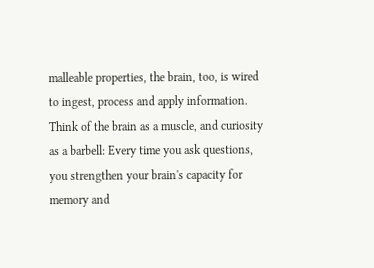malleable properties, the brain, too, is wired to ingest, process and apply information. Think of the brain as a muscle, and curiosity as a barbell: Every time you ask questions, you strengthen your brain's capacity for memory and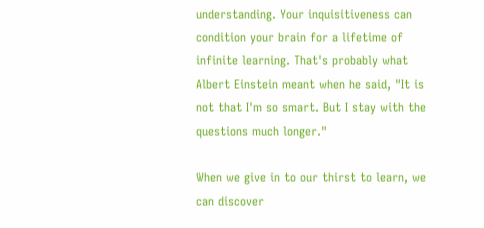understanding. Your inquisitiveness can condition your brain for a lifetime of infinite learning. That's probably what Albert Einstein meant when he said, "It is not that I'm so smart. But I stay with the questions much longer."

When we give in to our thirst to learn, we can discover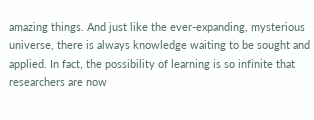amazing things. And just like the ever-expanding, mysterious universe, there is always knowledge waiting to be sought and applied. In fact, the possibility of learning is so infinite that researchers are now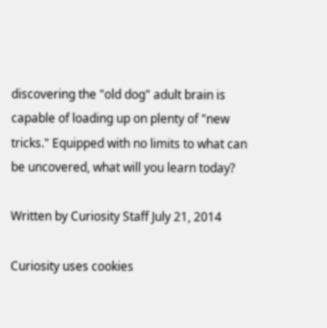discovering the "old dog" adult brain is capable of loading up on plenty of "new tricks." Equipped with no limits to what can be uncovered, what will you learn today?

Written by Curiosity Staff July 21, 2014

Curiosity uses cookies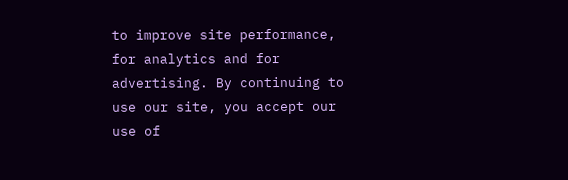to improve site performance, for analytics and for advertising. By continuing to use our site, you accept our use of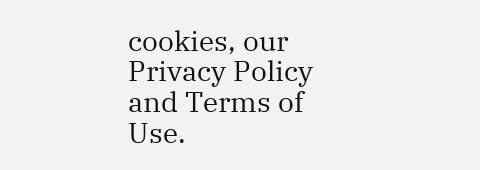cookies, our Privacy Policy and Terms of Use.